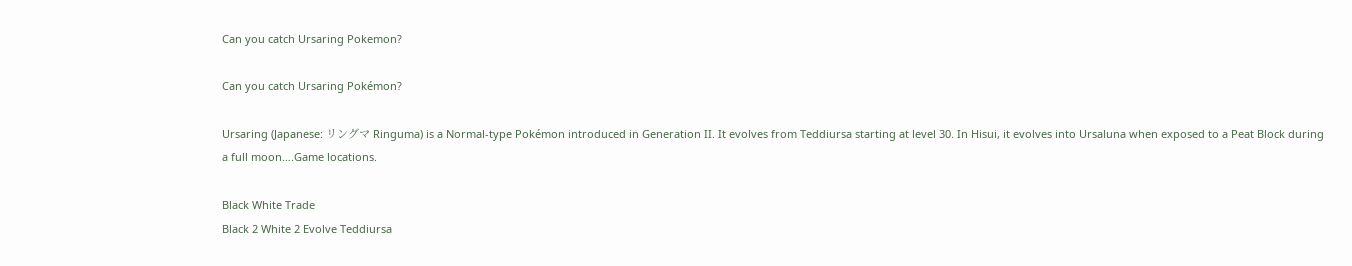Can you catch Ursaring Pokemon?

Can you catch Ursaring Pokémon?

Ursaring (Japanese: リングマ Ringuma) is a Normal-type Pokémon introduced in Generation II. It evolves from Teddiursa starting at level 30. In Hisui, it evolves into Ursaluna when exposed to a Peat Block during a full moon….Game locations.

Black White Trade
Black 2 White 2 Evolve Teddiursa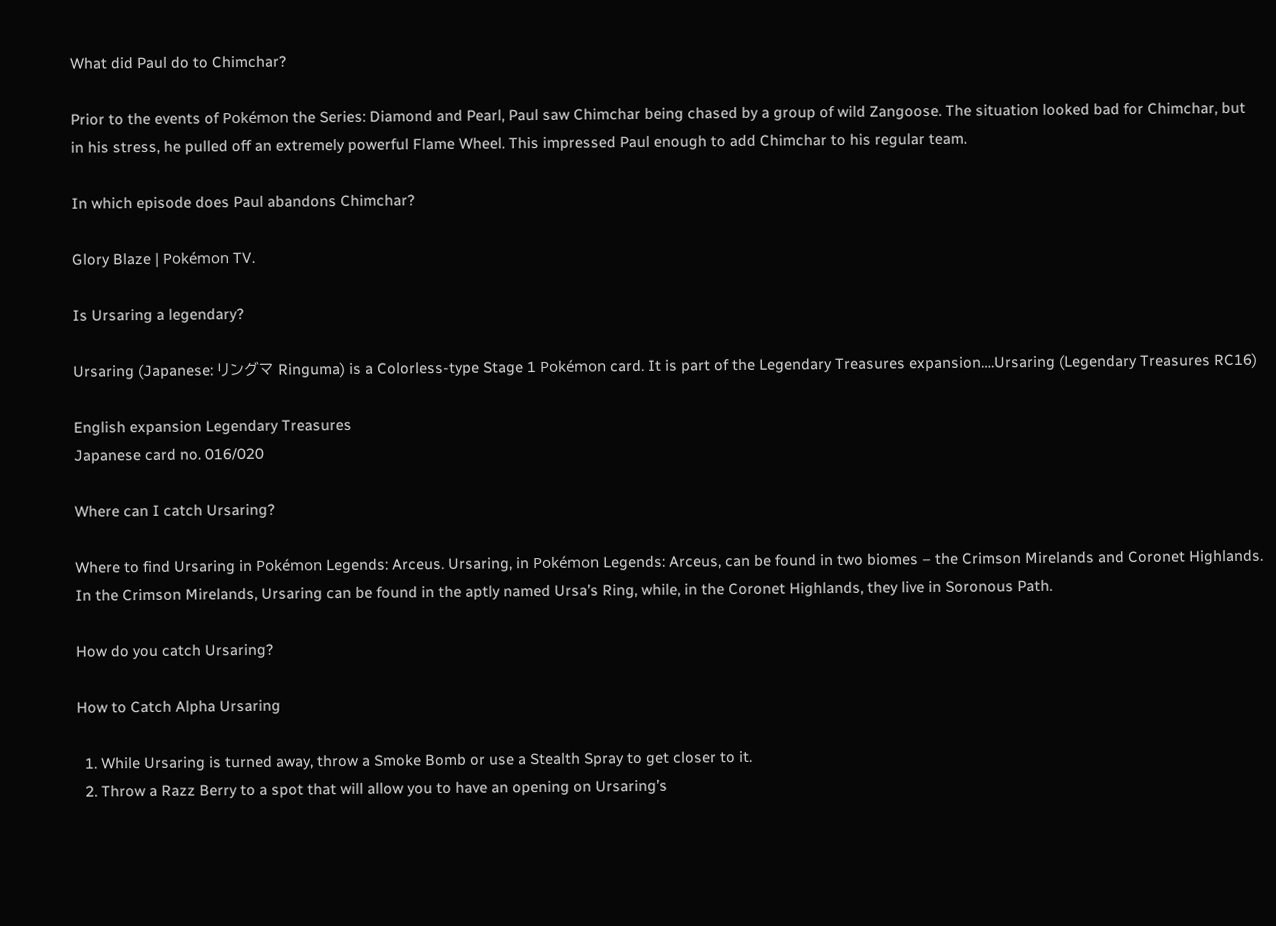What did Paul do to Chimchar?

Prior to the events of Pokémon the Series: Diamond and Pearl, Paul saw Chimchar being chased by a group of wild Zangoose. The situation looked bad for Chimchar, but in his stress, he pulled off an extremely powerful Flame Wheel. This impressed Paul enough to add Chimchar to his regular team.

In which episode does Paul abandons Chimchar?

Glory Blaze | Pokémon TV.

Is Ursaring a legendary?

Ursaring (Japanese: リングマ Ringuma) is a Colorless-type Stage 1 Pokémon card. It is part of the Legendary Treasures expansion….Ursaring (Legendary Treasures RC16)

English expansion Legendary Treasures
Japanese card no. 016/020

Where can I catch Ursaring?

Where to find Ursaring in Pokémon Legends: Arceus. Ursaring, in Pokémon Legends: Arceus, can be found in two biomes – the Crimson Mirelands and Coronet Highlands. In the Crimson Mirelands, Ursaring can be found in the aptly named Ursa’s Ring, while, in the Coronet Highlands, they live in Soronous Path.

How do you catch Ursaring?

How to Catch Alpha Ursaring

  1. While Ursaring is turned away, throw a Smoke Bomb or use a Stealth Spray to get closer to it.
  2. Throw a Razz Berry to a spot that will allow you to have an opening on Ursaring’s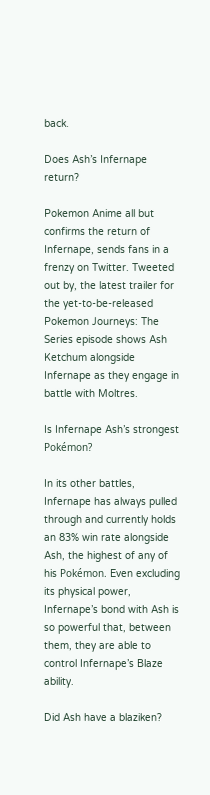back.

Does Ash’s Infernape return?

Pokemon Anime all but confirms the return of Infernape, sends fans in a frenzy on Twitter. Tweeted out by, the latest trailer for the yet-to-be-released Pokemon Journeys: The Series episode shows Ash Ketchum alongside Infernape as they engage in battle with Moltres.

Is Infernape Ash’s strongest Pokémon?

In its other battles, Infernape has always pulled through and currently holds an 83% win rate alongside Ash, the highest of any of his Pokémon. Even excluding its physical power, Infernape’s bond with Ash is so powerful that, between them, they are able to control Infernape’s Blaze ability.

Did Ash have a blaziken?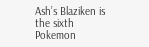Ash’s Blaziken is the sixth Pokemon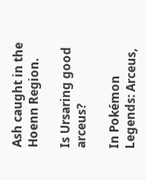Ash caught in the Hoenn Region.

Is Ursaring good arceus?

In Pokémon Legends: Arceus,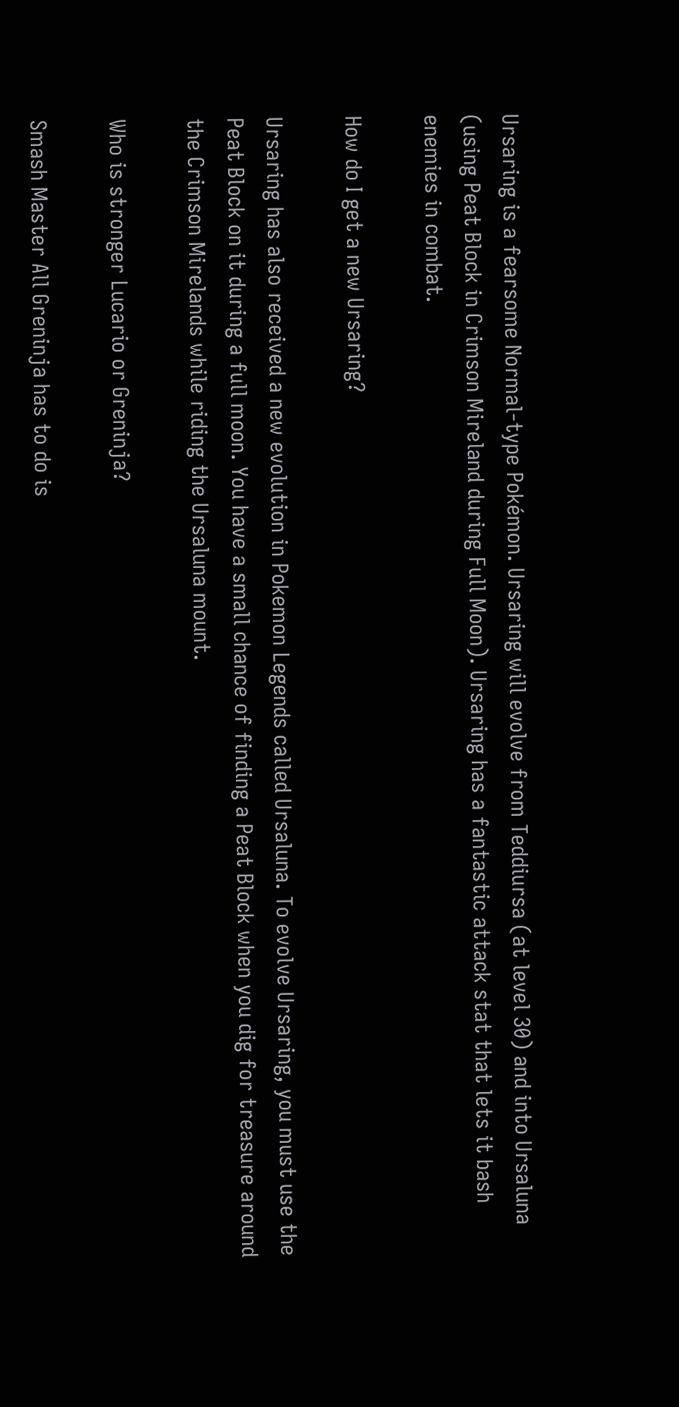Ursaring is a fearsome Normal-type Pokémon. Ursaring will evolve from Teddiursa (at level 30) and into Ursaluna (using Peat Block in Crimson Mireland during Full Moon). Ursaring has a fantastic attack stat that lets it bash enemies in combat.

How do I get a new Ursaring?

Ursaring has also received a new evolution in Pokemon Legends called Ursaluna. To evolve Ursaring, you must use the Peat Block on it during a full moon. You have a small chance of finding a Peat Block when you dig for treasure around the Crimson Mirelands while riding the Ursaluna mount.

Who is stronger Lucario or Greninja?

Smash Master All Greninja has to do is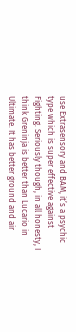use Extrasensory and BAM, it’s a psychic type which is super effective against Fighting. Seriously though, in all honesty, I think Greninja is better than Lucario in Ultimate. It has better ground and air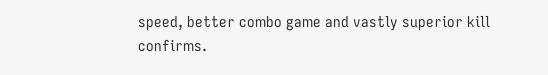speed, better combo game and vastly superior kill confirms.